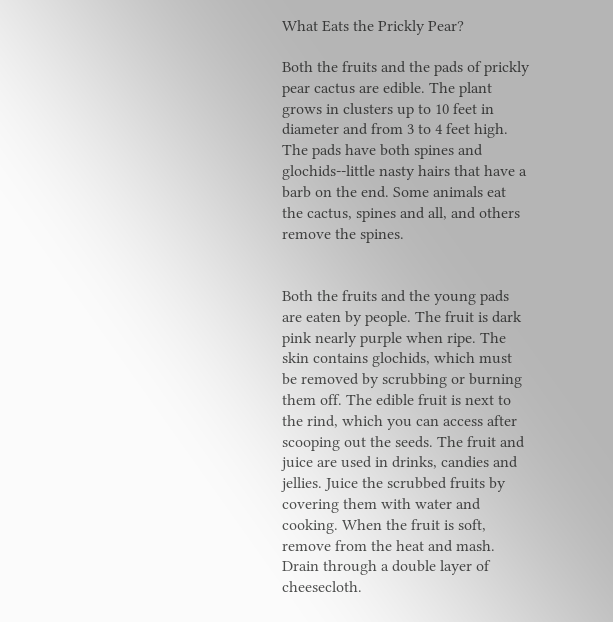What Eats the Prickly Pear?

Both the fruits and the pads of prickly pear cactus are edible. The plant grows in clusters up to 10 feet in diameter and from 3 to 4 feet high. The pads have both spines and glochids--little nasty hairs that have a barb on the end. Some animals eat the cactus, spines and all, and others remove the spines.


Both the fruits and the young pads are eaten by people. The fruit is dark pink nearly purple when ripe. The skin contains glochids, which must be removed by scrubbing or burning them off. The edible fruit is next to the rind, which you can access after scooping out the seeds. The fruit and juice are used in drinks, candies and jellies. Juice the scrubbed fruits by covering them with water and cooking. When the fruit is soft, remove from the heat and mash. Drain through a double layer of cheesecloth.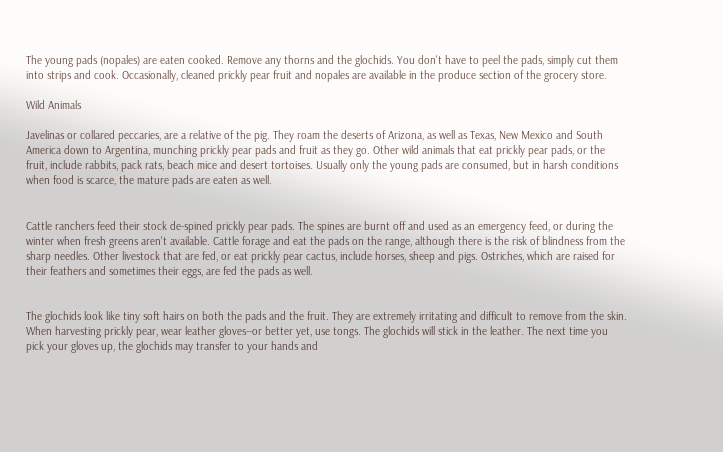The young pads (nopales) are eaten cooked. Remove any thorns and the glochids. You don't have to peel the pads, simply cut them into strips and cook. Occasionally, cleaned prickly pear fruit and nopales are available in the produce section of the grocery store.

Wild Animals

Javelinas or collared peccaries, are a relative of the pig. They roam the deserts of Arizona, as well as Texas, New Mexico and South America down to Argentina, munching prickly pear pads and fruit as they go. Other wild animals that eat prickly pear pads, or the fruit, include rabbits, pack rats, beach mice and desert tortoises. Usually only the young pads are consumed, but in harsh conditions when food is scarce, the mature pads are eaten as well.


Cattle ranchers feed their stock de-spined prickly pear pads. The spines are burnt off and used as an emergency feed, or during the winter when fresh greens aren't available. Cattle forage and eat the pads on the range, although there is the risk of blindness from the sharp needles. Other livestock that are fed, or eat prickly pear cactus, include horses, sheep and pigs. Ostriches, which are raised for their feathers and sometimes their eggs, are fed the pads as well.


The glochids look like tiny soft hairs on both the pads and the fruit. They are extremely irritating and difficult to remove from the skin. When harvesting prickly pear, wear leather gloves--or better yet, use tongs. The glochids will stick in the leather. The next time you pick your gloves up, the glochids may transfer to your hands and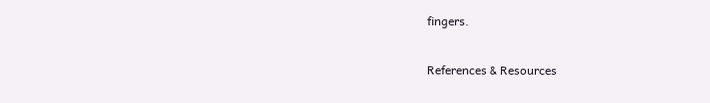fingers.

References & Resources